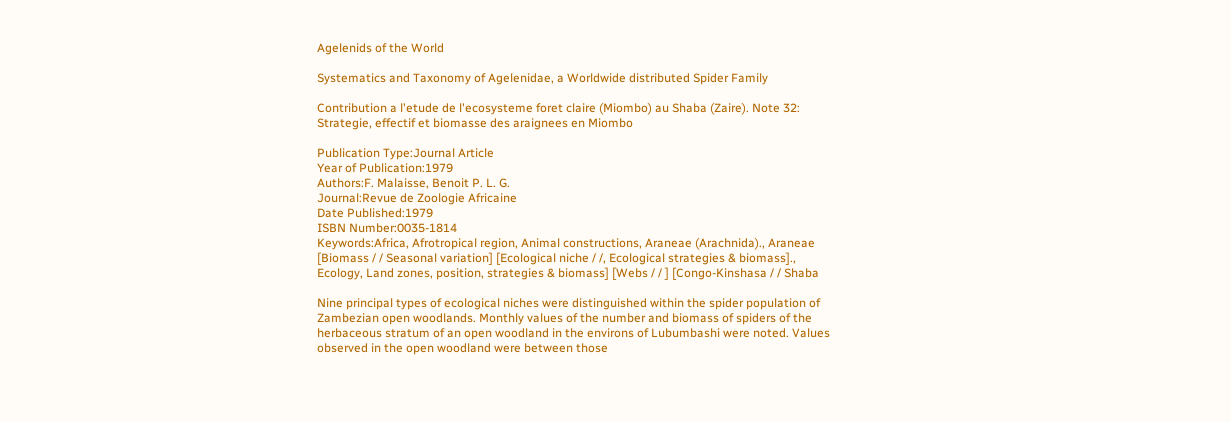Agelenids of the World

Systematics and Taxonomy of Agelenidae, a Worldwide distributed Spider Family

Contribution a l'etude de l'ecosysteme foret claire (Miombo) au Shaba (Zaire). Note 32: Strategie, effectif et biomasse des araignees en Miombo

Publication Type:Journal Article
Year of Publication:1979
Authors:F. Malaisse, Benoit P. L. G.
Journal:Revue de Zoologie Africaine
Date Published:1979
ISBN Number:0035-1814
Keywords:Africa, Afrotropical region, Animal constructions, Araneae (Arachnida)., Araneae [Biomass / / Seasonal variation] [Ecological niche / /, Ecological strategies & biomass]., Ecology, Land zones, position, strategies & biomass] [Webs / / ] [Congo-Kinshasa / / Shaba

Nine principal types of ecological niches were distinguished within the spider population of Zambezian open woodlands. Monthly values of the number and biomass of spiders of the herbaceous stratum of an open woodland in the environs of Lubumbashi were noted. Values observed in the open woodland were between those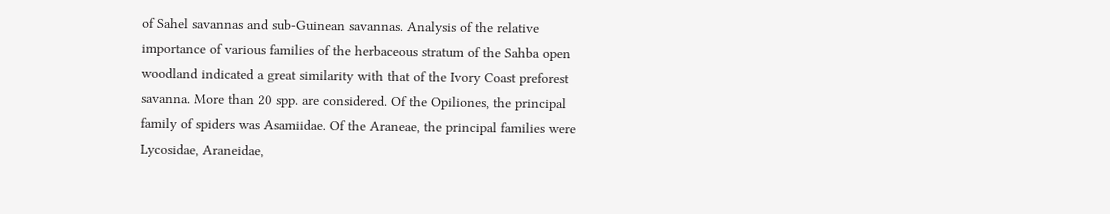of Sahel savannas and sub-Guinean savannas. Analysis of the relative importance of various families of the herbaceous stratum of the Sahba open woodland indicated a great similarity with that of the Ivory Coast preforest savanna. More than 20 spp. are considered. Of the Opiliones, the principal family of spiders was Asamiidae. Of the Araneae, the principal families were Lycosidae, Araneidae,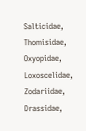Salticidae, Thomisidae, Oxyopidae, Loxoscelidae, Zodariidae, Drassidae,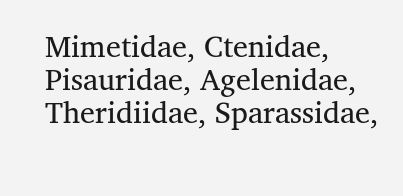Mimetidae, Ctenidae, Pisauridae, Agelenidae, Theridiidae, Sparassidae,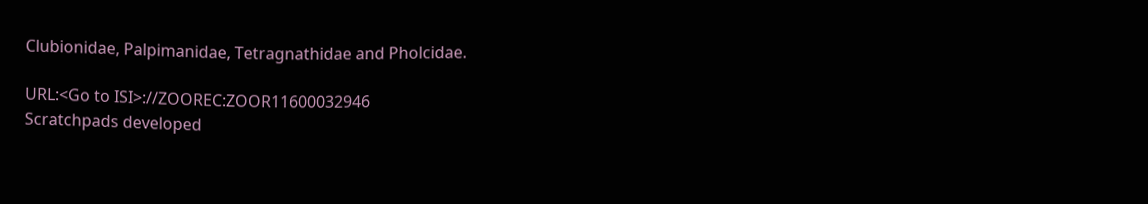Clubionidae, Palpimanidae, Tetragnathidae and Pholcidae.

URL:<Go to ISI>://ZOOREC:ZOOR11600032946
Scratchpads developed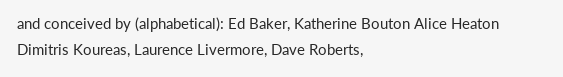and conceived by (alphabetical): Ed Baker, Katherine Bouton Alice Heaton Dimitris Koureas, Laurence Livermore, Dave Roberts,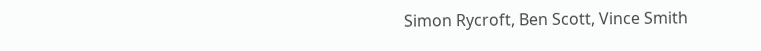Simon Rycroft, Ben Scott, Vince Smith